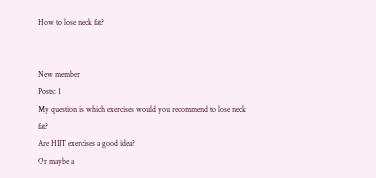How to lose neck fat?


New member
Posts: 1
My question is which exercises would you recommend to lose neck fat?
Are HIIT exercises a good idea?
Or maybe a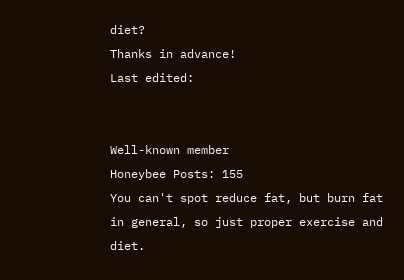diet?
Thanks in advance!
Last edited:


Well-known member
Honeybee Posts: 155
You can't spot reduce fat, but burn fat in general, so just proper exercise and diet.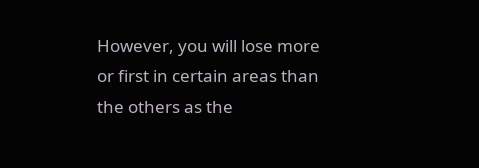However, you will lose more or first in certain areas than the others as the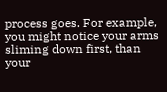process goes. For example, you might notice your arms sliming down first, than your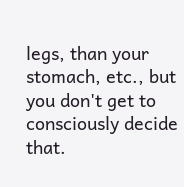legs, than your stomach, etc., but you don't get to consciously decide that.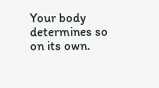Your body determines so on its own.